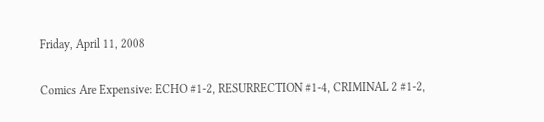Friday, April 11, 2008

Comics Are Expensive: ECHO #1-2, RESURRECTION #1-4, CRIMINAL 2 #1-2,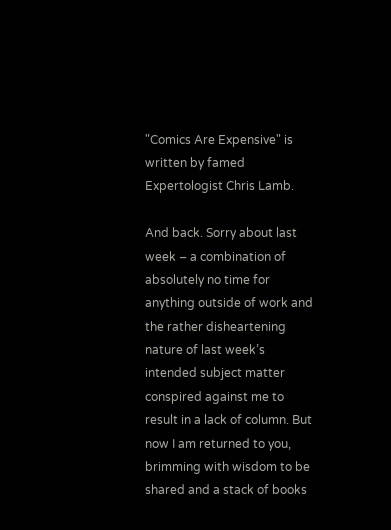"Comics Are Expensive" is written by famed Expertologist Chris Lamb.

And back. Sorry about last week – a combination of absolutely no time for anything outside of work and the rather disheartening nature of last week’s intended subject matter conspired against me to result in a lack of column. But now I am returned to you, brimming with wisdom to be shared and a stack of books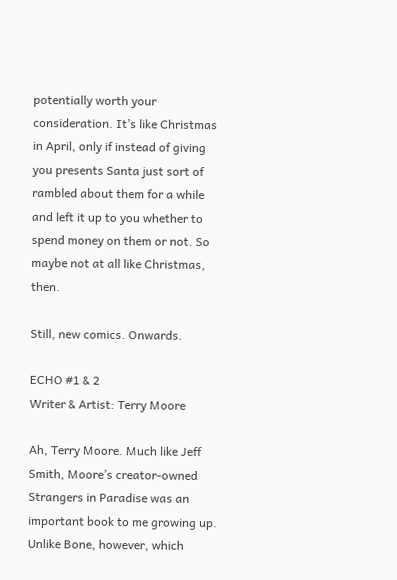potentially worth your consideration. It’s like Christmas in April, only if instead of giving you presents Santa just sort of rambled about them for a while and left it up to you whether to spend money on them or not. So maybe not at all like Christmas, then.

Still, new comics. Onwards.

ECHO #1 & 2
Writer & Artist: Terry Moore

Ah, Terry Moore. Much like Jeff Smith, Moore’s creator-owned Strangers in Paradise was an important book to me growing up. Unlike Bone, however, which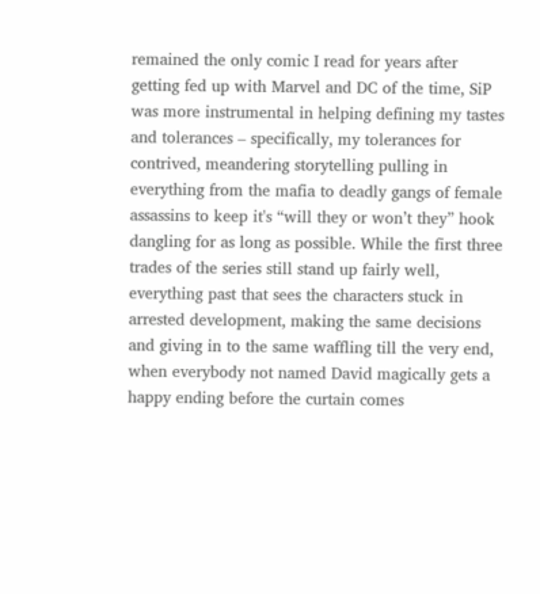remained the only comic I read for years after getting fed up with Marvel and DC of the time, SiP was more instrumental in helping defining my tastes and tolerances – specifically, my tolerances for contrived, meandering storytelling pulling in everything from the mafia to deadly gangs of female assassins to keep it's “will they or won’t they” hook dangling for as long as possible. While the first three trades of the series still stand up fairly well, everything past that sees the characters stuck in arrested development, making the same decisions and giving in to the same waffling till the very end, when everybody not named David magically gets a happy ending before the curtain comes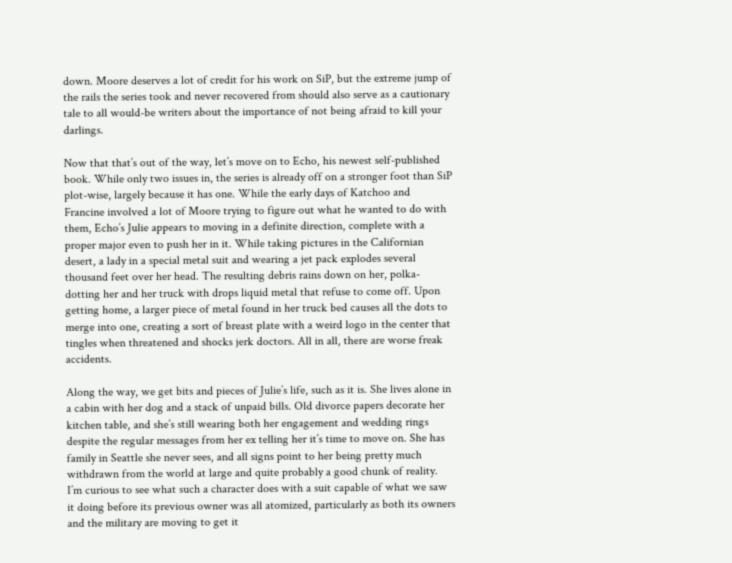down. Moore deserves a lot of credit for his work on SiP, but the extreme jump of the rails the series took and never recovered from should also serve as a cautionary tale to all would-be writers about the importance of not being afraid to kill your darlings.

Now that that’s out of the way, let’s move on to Echo, his newest self-published book. While only two issues in, the series is already off on a stronger foot than SiP plot-wise, largely because it has one. While the early days of Katchoo and Francine involved a lot of Moore trying to figure out what he wanted to do with them, Echo’s Julie appears to moving in a definite direction, complete with a proper major even to push her in it. While taking pictures in the Californian desert, a lady in a special metal suit and wearing a jet pack explodes several thousand feet over her head. The resulting debris rains down on her, polka-dotting her and her truck with drops liquid metal that refuse to come off. Upon getting home, a larger piece of metal found in her truck bed causes all the dots to merge into one, creating a sort of breast plate with a weird logo in the center that tingles when threatened and shocks jerk doctors. All in all, there are worse freak accidents.

Along the way, we get bits and pieces of Julie’s life, such as it is. She lives alone in a cabin with her dog and a stack of unpaid bills. Old divorce papers decorate her kitchen table, and she’s still wearing both her engagement and wedding rings despite the regular messages from her ex telling her it’s time to move on. She has family in Seattle she never sees, and all signs point to her being pretty much withdrawn from the world at large and quite probably a good chunk of reality. I’m curious to see what such a character does with a suit capable of what we saw it doing before its previous owner was all atomized, particularly as both its owners and the military are moving to get it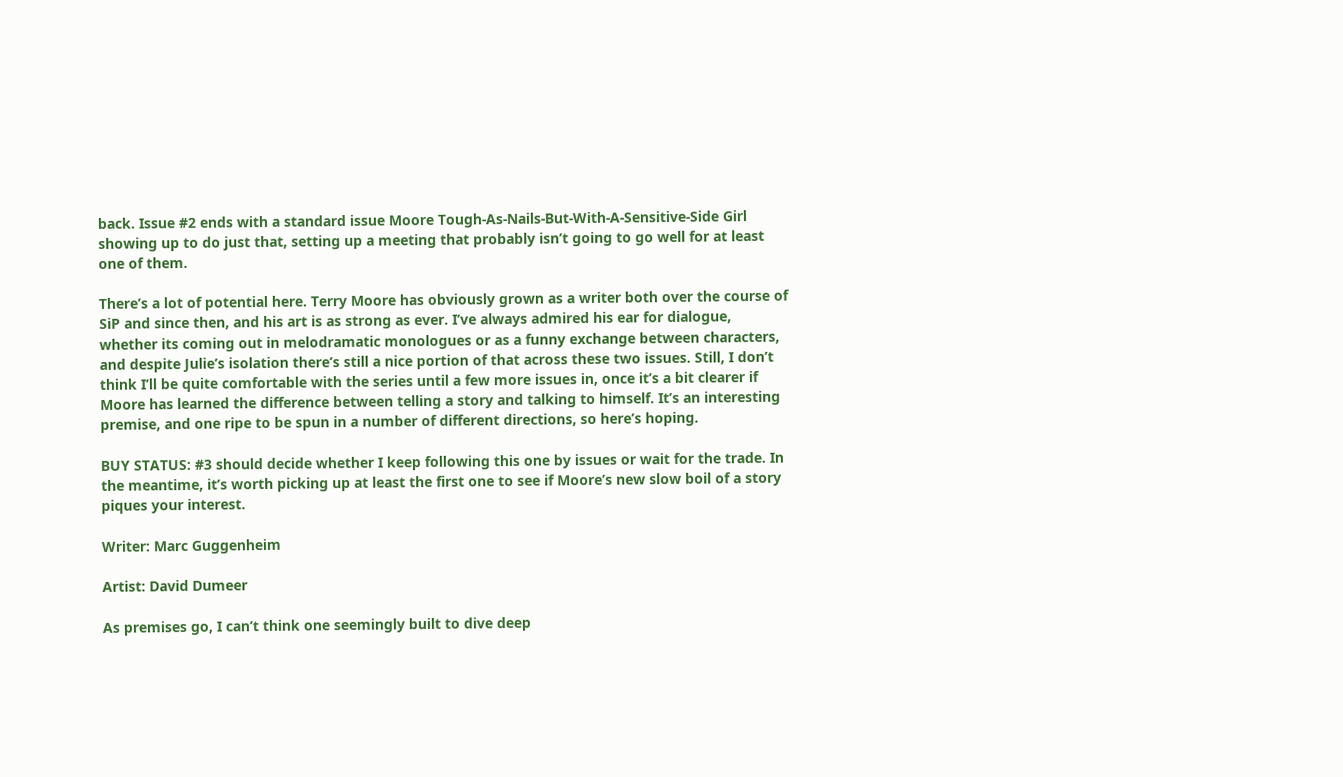back. Issue #2 ends with a standard issue Moore Tough-As-Nails-But-With-A-Sensitive-Side Girl showing up to do just that, setting up a meeting that probably isn’t going to go well for at least one of them.

There’s a lot of potential here. Terry Moore has obviously grown as a writer both over the course of SiP and since then, and his art is as strong as ever. I’ve always admired his ear for dialogue, whether its coming out in melodramatic monologues or as a funny exchange between characters, and despite Julie’s isolation there’s still a nice portion of that across these two issues. Still, I don’t think I’ll be quite comfortable with the series until a few more issues in, once it’s a bit clearer if Moore has learned the difference between telling a story and talking to himself. It’s an interesting premise, and one ripe to be spun in a number of different directions, so here’s hoping.

BUY STATUS: #3 should decide whether I keep following this one by issues or wait for the trade. In the meantime, it’s worth picking up at least the first one to see if Moore’s new slow boil of a story piques your interest.

Writer: Marc Guggenheim

Artist: David Dumeer

As premises go, I can’t think one seemingly built to dive deep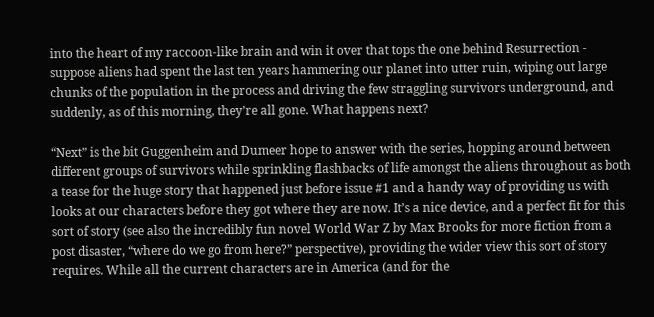into the heart of my raccoon-like brain and win it over that tops the one behind Resurrection - suppose aliens had spent the last ten years hammering our planet into utter ruin, wiping out large chunks of the population in the process and driving the few straggling survivors underground, and suddenly, as of this morning, they’re all gone. What happens next?

“Next” is the bit Guggenheim and Dumeer hope to answer with the series, hopping around between different groups of survivors while sprinkling flashbacks of life amongst the aliens throughout as both a tease for the huge story that happened just before issue #1 and a handy way of providing us with looks at our characters before they got where they are now. It’s a nice device, and a perfect fit for this sort of story (see also the incredibly fun novel World War Z by Max Brooks for more fiction from a post disaster, “where do we go from here?” perspective), providing the wider view this sort of story requires. While all the current characters are in America (and for the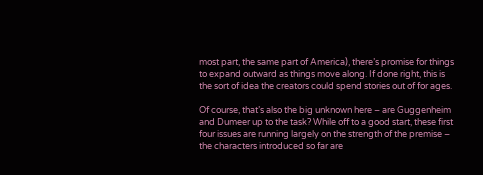most part, the same part of America), there’s promise for things to expand outward as things move along. If done right, this is the sort of idea the creators could spend stories out of for ages.

Of course, that’s also the big unknown here – are Guggenheim and Dumeer up to the task? While off to a good start, these first four issues are running largely on the strength of the premise – the characters introduced so far are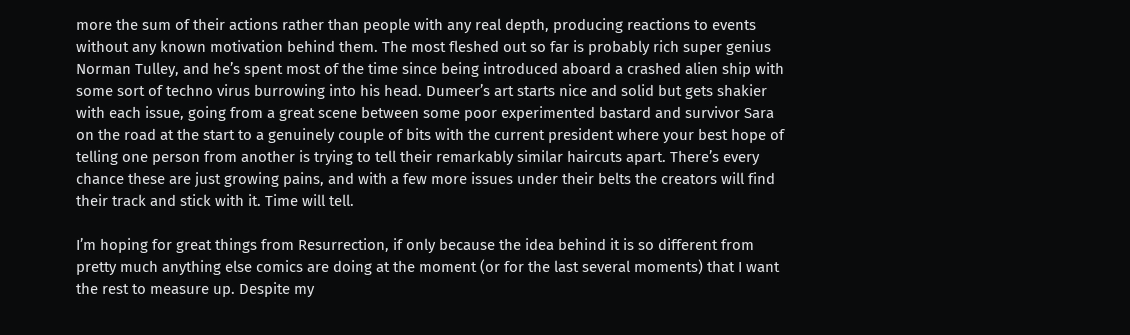more the sum of their actions rather than people with any real depth, producing reactions to events without any known motivation behind them. The most fleshed out so far is probably rich super genius Norman Tulley, and he’s spent most of the time since being introduced aboard a crashed alien ship with some sort of techno virus burrowing into his head. Dumeer’s art starts nice and solid but gets shakier with each issue, going from a great scene between some poor experimented bastard and survivor Sara on the road at the start to a genuinely couple of bits with the current president where your best hope of telling one person from another is trying to tell their remarkably similar haircuts apart. There’s every chance these are just growing pains, and with a few more issues under their belts the creators will find their track and stick with it. Time will tell.

I’m hoping for great things from Resurrection, if only because the idea behind it is so different from pretty much anything else comics are doing at the moment (or for the last several moments) that I want the rest to measure up. Despite my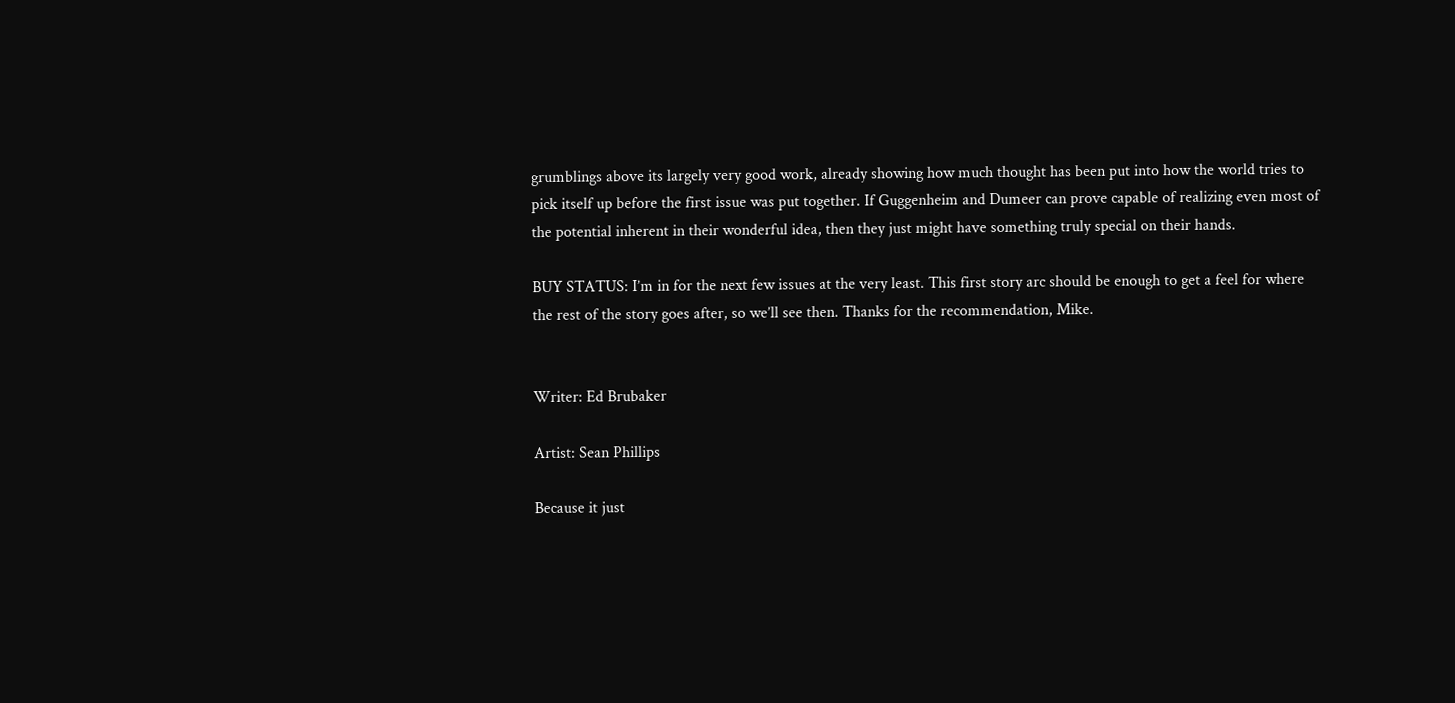grumblings above its largely very good work, already showing how much thought has been put into how the world tries to pick itself up before the first issue was put together. If Guggenheim and Dumeer can prove capable of realizing even most of the potential inherent in their wonderful idea, then they just might have something truly special on their hands.

BUY STATUS: I’m in for the next few issues at the very least. This first story arc should be enough to get a feel for where the rest of the story goes after, so we’ll see then. Thanks for the recommendation, Mike.


Writer: Ed Brubaker

Artist: Sean Phillips

Because it just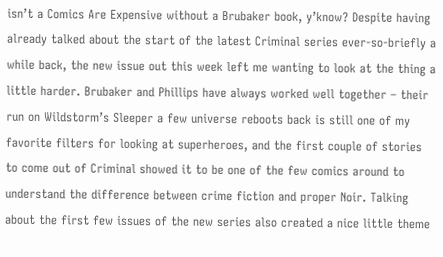isn’t a Comics Are Expensive without a Brubaker book, y’know? Despite having already talked about the start of the latest Criminal series ever-so-briefly a while back, the new issue out this week left me wanting to look at the thing a little harder. Brubaker and Phillips have always worked well together – their run on Wildstorm’s Sleeper a few universe reboots back is still one of my favorite filters for looking at superheroes, and the first couple of stories to come out of Criminal showed it to be one of the few comics around to understand the difference between crime fiction and proper Noir. Talking about the first few issues of the new series also created a nice little theme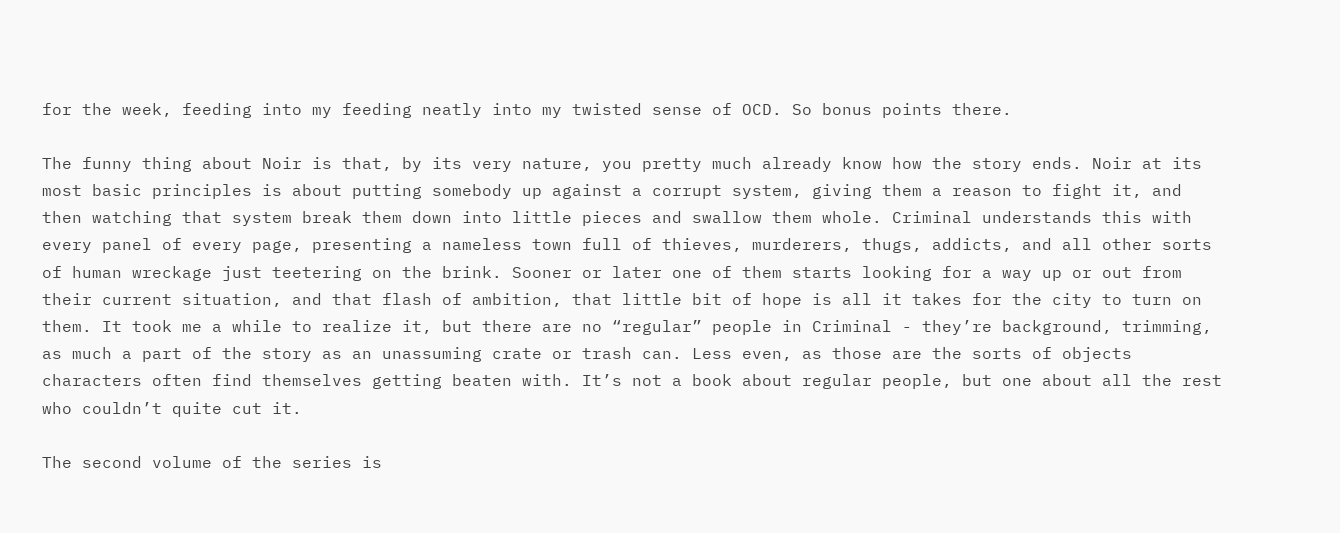for the week, feeding into my feeding neatly into my twisted sense of OCD. So bonus points there.

The funny thing about Noir is that, by its very nature, you pretty much already know how the story ends. Noir at its most basic principles is about putting somebody up against a corrupt system, giving them a reason to fight it, and then watching that system break them down into little pieces and swallow them whole. Criminal understands this with every panel of every page, presenting a nameless town full of thieves, murderers, thugs, addicts, and all other sorts of human wreckage just teetering on the brink. Sooner or later one of them starts looking for a way up or out from their current situation, and that flash of ambition, that little bit of hope is all it takes for the city to turn on them. It took me a while to realize it, but there are no “regular” people in Criminal - they’re background, trimming, as much a part of the story as an unassuming crate or trash can. Less even, as those are the sorts of objects characters often find themselves getting beaten with. It’s not a book about regular people, but one about all the rest who couldn’t quite cut it.

The second volume of the series is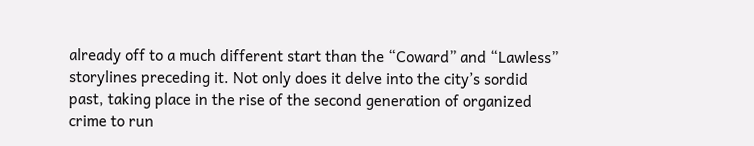already off to a much different start than the “Coward” and “Lawless” storylines preceding it. Not only does it delve into the city’s sordid past, taking place in the rise of the second generation of organized crime to run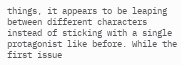things, it appears to be leaping between different characters instead of sticking with a single protagonist like before. While the first issue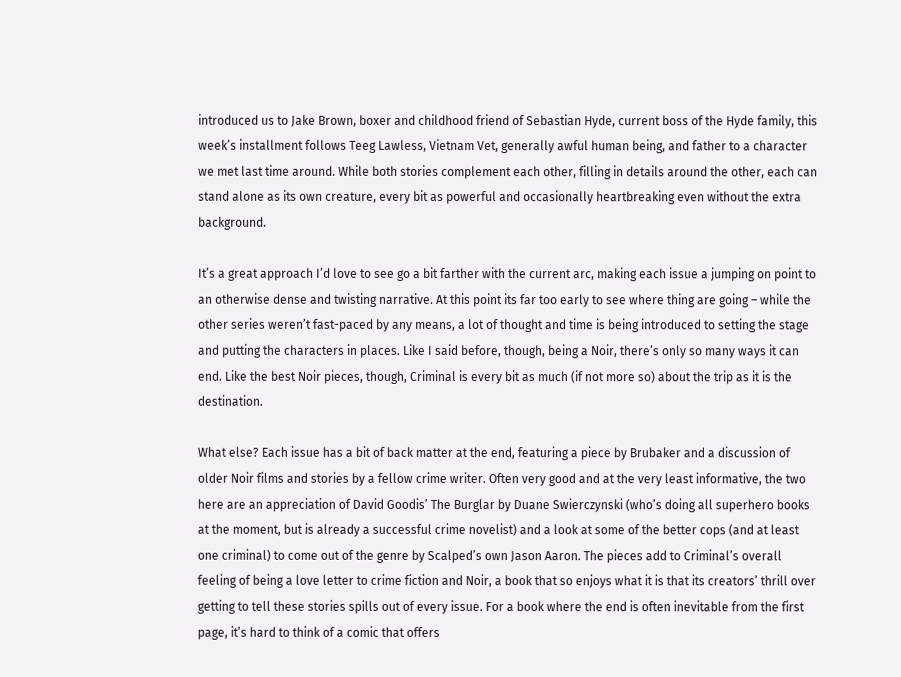introduced us to Jake Brown, boxer and childhood friend of Sebastian Hyde, current boss of the Hyde family, this week’s installment follows Teeg Lawless, Vietnam Vet, generally awful human being, and father to a character we met last time around. While both stories complement each other, filling in details around the other, each can stand alone as its own creature, every bit as powerful and occasionally heartbreaking even without the extra background.

It’s a great approach I’d love to see go a bit farther with the current arc, making each issue a jumping on point to an otherwise dense and twisting narrative. At this point its far too early to see where thing are going – while the other series weren’t fast-paced by any means, a lot of thought and time is being introduced to setting the stage and putting the characters in places. Like I said before, though, being a Noir, there’s only so many ways it can end. Like the best Noir pieces, though, Criminal is every bit as much (if not more so) about the trip as it is the destination.

What else? Each issue has a bit of back matter at the end, featuring a piece by Brubaker and a discussion of older Noir films and stories by a fellow crime writer. Often very good and at the very least informative, the two here are an appreciation of David Goodis’ The Burglar by Duane Swierczynski (who’s doing all superhero books at the moment, but is already a successful crime novelist) and a look at some of the better cops (and at least one criminal) to come out of the genre by Scalped’s own Jason Aaron. The pieces add to Criminal’s overall feeling of being a love letter to crime fiction and Noir, a book that so enjoys what it is that its creators’ thrill over getting to tell these stories spills out of every issue. For a book where the end is often inevitable from the first page, it’s hard to think of a comic that offers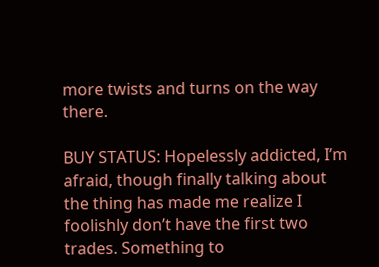more twists and turns on the way there.

BUY STATUS: Hopelessly addicted, I’m afraid, though finally talking about the thing has made me realize I foolishly don’t have the first two trades. Something to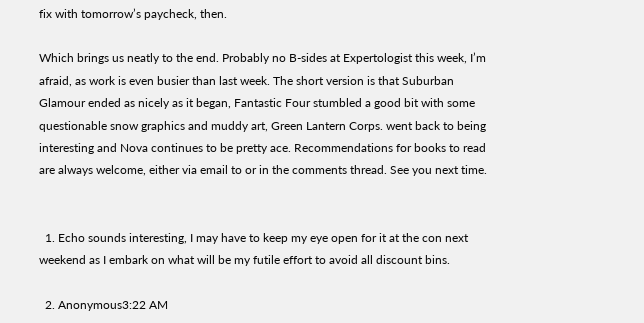fix with tomorrow’s paycheck, then.

Which brings us neatly to the end. Probably no B-sides at Expertologist this week, I’m afraid, as work is even busier than last week. The short version is that Suburban Glamour ended as nicely as it began, Fantastic Four stumbled a good bit with some questionable snow graphics and muddy art, Green Lantern Corps. went back to being interesting and Nova continues to be pretty ace. Recommendations for books to read are always welcome, either via email to or in the comments thread. See you next time.


  1. Echo sounds interesting, I may have to keep my eye open for it at the con next weekend as I embark on what will be my futile effort to avoid all discount bins.

  2. Anonymous3:22 AM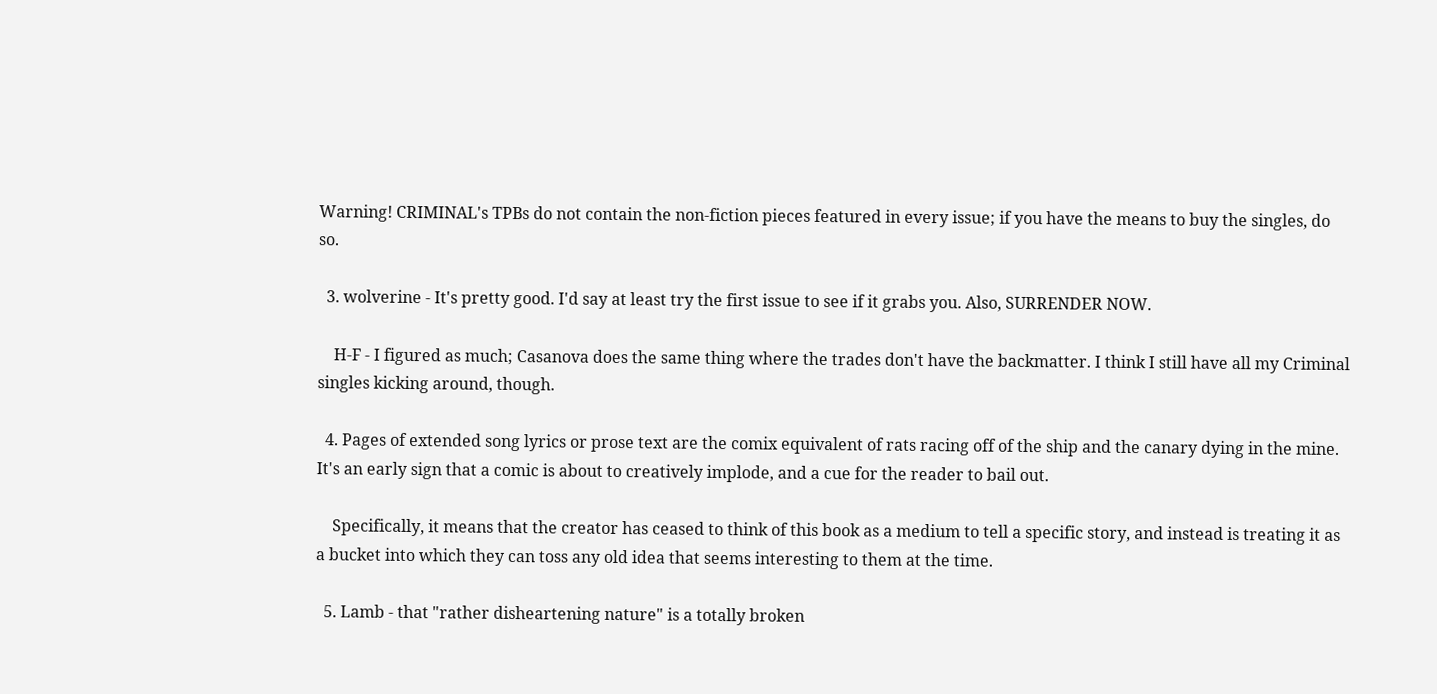Warning! CRIMINAL's TPBs do not contain the non-fiction pieces featured in every issue; if you have the means to buy the singles, do so.

  3. wolverine - It's pretty good. I'd say at least try the first issue to see if it grabs you. Also, SURRENDER NOW.

    H-F - I figured as much; Casanova does the same thing where the trades don't have the backmatter. I think I still have all my Criminal singles kicking around, though.

  4. Pages of extended song lyrics or prose text are the comix equivalent of rats racing off of the ship and the canary dying in the mine. It's an early sign that a comic is about to creatively implode, and a cue for the reader to bail out.

    Specifically, it means that the creator has ceased to think of this book as a medium to tell a specific story, and instead is treating it as a bucket into which they can toss any old idea that seems interesting to them at the time.

  5. Lamb - that "rather disheartening nature" is a totally broken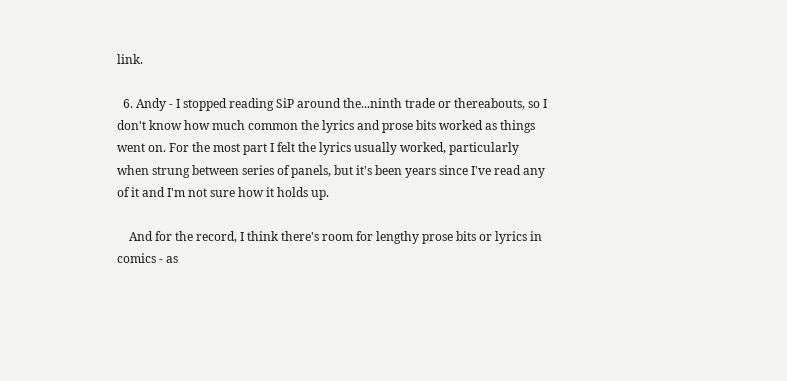link.

  6. Andy - I stopped reading SiP around the...ninth trade or thereabouts, so I don't know how much common the lyrics and prose bits worked as things went on. For the most part I felt the lyrics usually worked, particularly when strung between series of panels, but it's been years since I've read any of it and I'm not sure how it holds up.

    And for the record, I think there's room for lengthy prose bits or lyrics in comics - as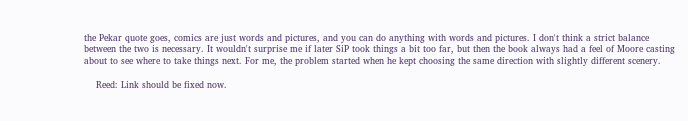the Pekar quote goes, comics are just words and pictures, and you can do anything with words and pictures. I don't think a strict balance between the two is necessary. It wouldn't surprise me if later SiP took things a bit too far, but then the book always had a feel of Moore casting about to see where to take things next. For me, the problem started when he kept choosing the same direction with slightly different scenery.

    Reed: Link should be fixed now.